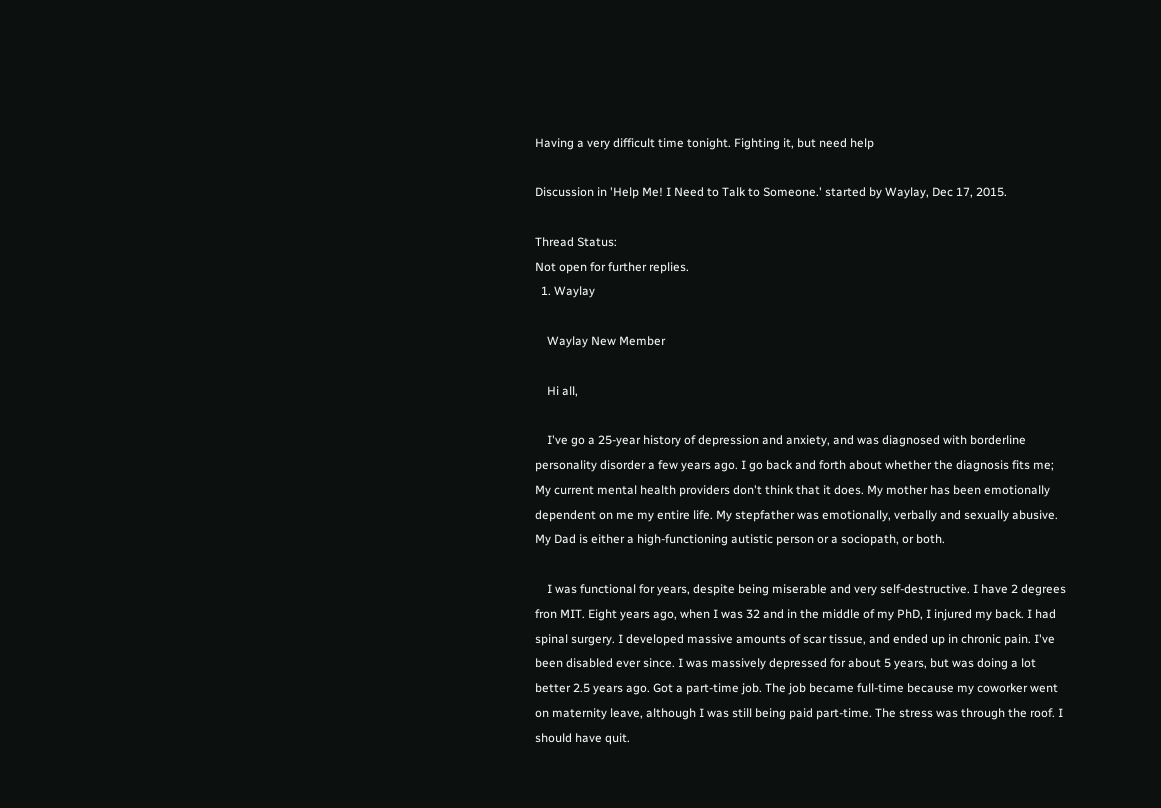Having a very difficult time tonight. Fighting it, but need help

Discussion in 'Help Me! I Need to Talk to Someone.' started by Waylay, Dec 17, 2015.

Thread Status:
Not open for further replies.
  1. Waylay

    Waylay New Member

    Hi all,

    I've go a 25-year history of depression and anxiety, and was diagnosed with borderline personality disorder a few years ago. I go back and forth about whether the diagnosis fits me; My current mental health providers don't think that it does. My mother has been emotionally dependent on me my entire life. My stepfather was emotionally, verbally and sexually abusive. My Dad is either a high-functioning autistic person or a sociopath, or both.

    I was functional for years, despite being miserable and very self-destructive. I have 2 degrees fron MIT. Eight years ago, when I was 32 and in the middle of my PhD, I injured my back. I had spinal surgery. I developed massive amounts of scar tissue, and ended up in chronic pain. I've been disabled ever since. I was massively depressed for about 5 years, but was doing a lot better 2.5 years ago. Got a part-time job. The job became full-time because my coworker went on maternity leave, although I was still being paid part-time. The stress was through the roof. I should have quit.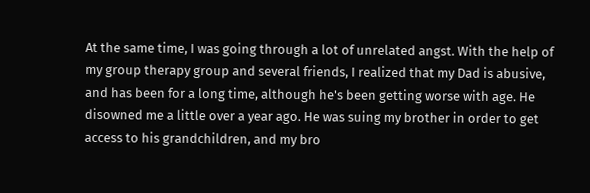At the same time, I was going through a lot of unrelated angst. With the help of my group therapy group and several friends, I realized that my Dad is abusive, and has been for a long time, although he's been getting worse with age. He disowned me a little over a year ago. He was suing my brother in order to get access to his grandchildren, and my bro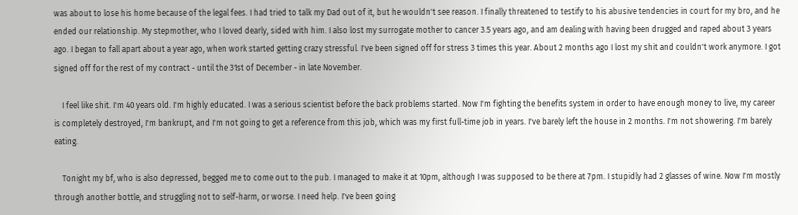was about to lose his home because of the legal fees. I had tried to talk my Dad out of it, but he wouldn't see reason. I finally threatened to testify to his abusive tendencies in court for my bro, and he ended our relationship. My stepmother, who I loved dearly, sided with him. I also lost my surrogate mother to cancer 3.5 years ago, and am dealing with having been drugged and raped about 3 years ago. I began to fall apart about a year ago, when work started getting crazy stressful. I've been signed off for stress 3 times this year. About 2 months ago I lost my shit and couldn't work anymore. I got signed off for the rest of my contract - until the 31st of December - in late November.

    I feel like shit. I'm 40 years old. I'm highly educated. I was a serious scientist before the back problems started. Now I'm fighting the benefits system in order to have enough money to live, my career is completely destroyed, I'm bankrupt, and I'm not going to get a reference from this job, which was my first full-time job in years. I've barely left the house in 2 months. I'm not showering. I'm barely eating.

    Tonight my bf, who is also depressed, begged me to come out to the pub. I managed to make it at 10pm, although I was supposed to be there at 7pm. I stupidly had 2 glasses of wine. Now I'm mostly through another bottle, and struggling not to self-harm, or worse. I need help. I've been going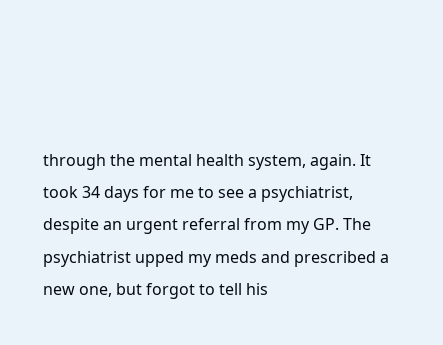through the mental health system, again. It took 34 days for me to see a psychiatrist, despite an urgent referral from my GP. The psychiatrist upped my meds and prescribed a new one, but forgot to tell his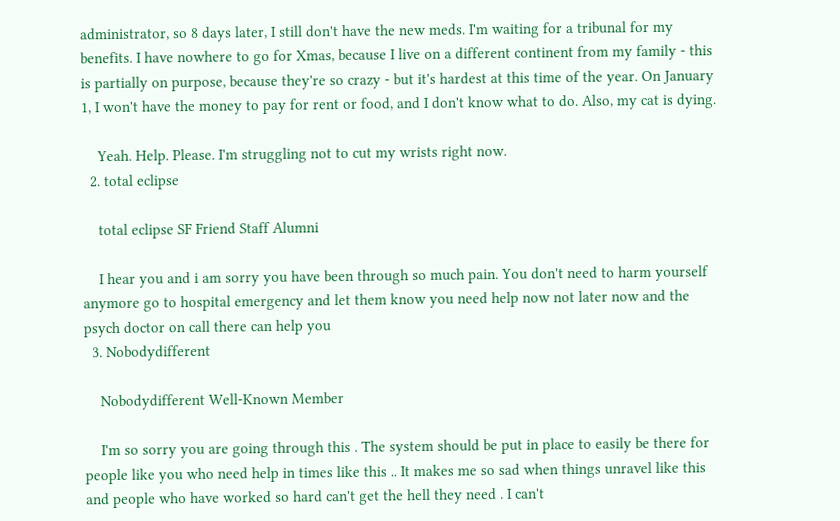administrator, so 8 days later, I still don't have the new meds. I'm waiting for a tribunal for my benefits. I have nowhere to go for Xmas, because I live on a different continent from my family - this is partially on purpose, because they're so crazy - but it's hardest at this time of the year. On January 1, I won't have the money to pay for rent or food, and I don't know what to do. Also, my cat is dying.

    Yeah. Help. Please. I'm struggling not to cut my wrists right now.
  2. total eclipse

    total eclipse SF Friend Staff Alumni

    I hear you and i am sorry you have been through so much pain. You don't need to harm yourself anymore go to hospital emergency and let them know you need help now not later now and the psych doctor on call there can help you
  3. Nobodydifferent

    Nobodydifferent Well-Known Member

    I'm so sorry you are going through this . The system should be put in place to easily be there for people like you who need help in times like this .. It makes me so sad when things unravel like this and people who have worked so hard can't get the hell they need . I can't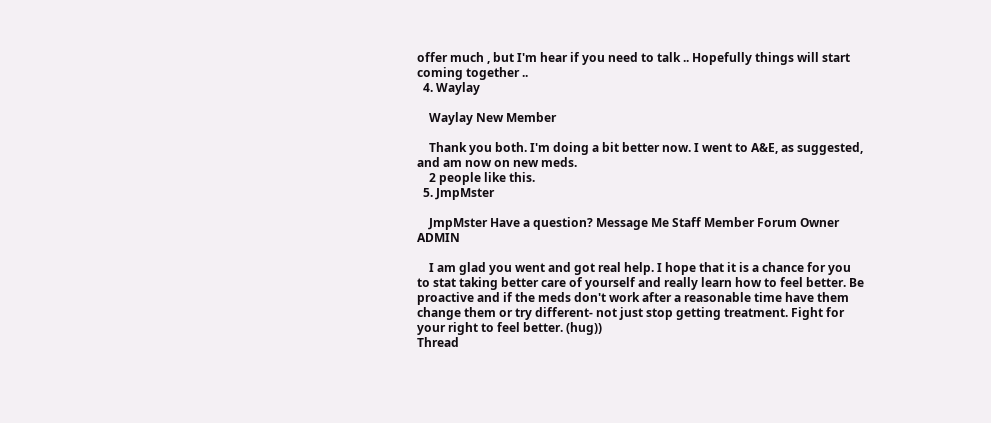offer much , but I'm hear if you need to talk .. Hopefully things will start coming together ..
  4. Waylay

    Waylay New Member

    Thank you both. I'm doing a bit better now. I went to A&E, as suggested, and am now on new meds.
    2 people like this.
  5. JmpMster

    JmpMster Have a question? Message Me Staff Member Forum Owner ADMIN

    I am glad you went and got real help. I hope that it is a chance for you to stat taking better care of yourself and really learn how to feel better. Be proactive and if the meds don't work after a reasonable time have them change them or try different- not just stop getting treatment. Fight for your right to feel better. (hug))
Thread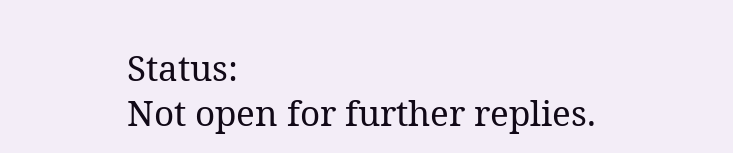Status:
Not open for further replies.